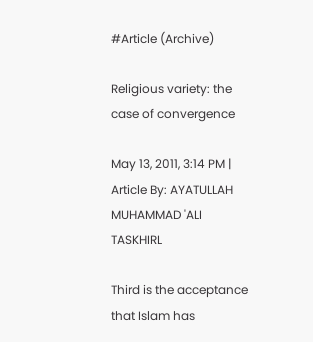#Article (Archive)

Religious variety: the case of convergence

May 13, 2011, 3:14 PM | Article By: AYATULLAH MUHAMMAD 'ALI TASKHIRL

Third is the acceptance that Islam has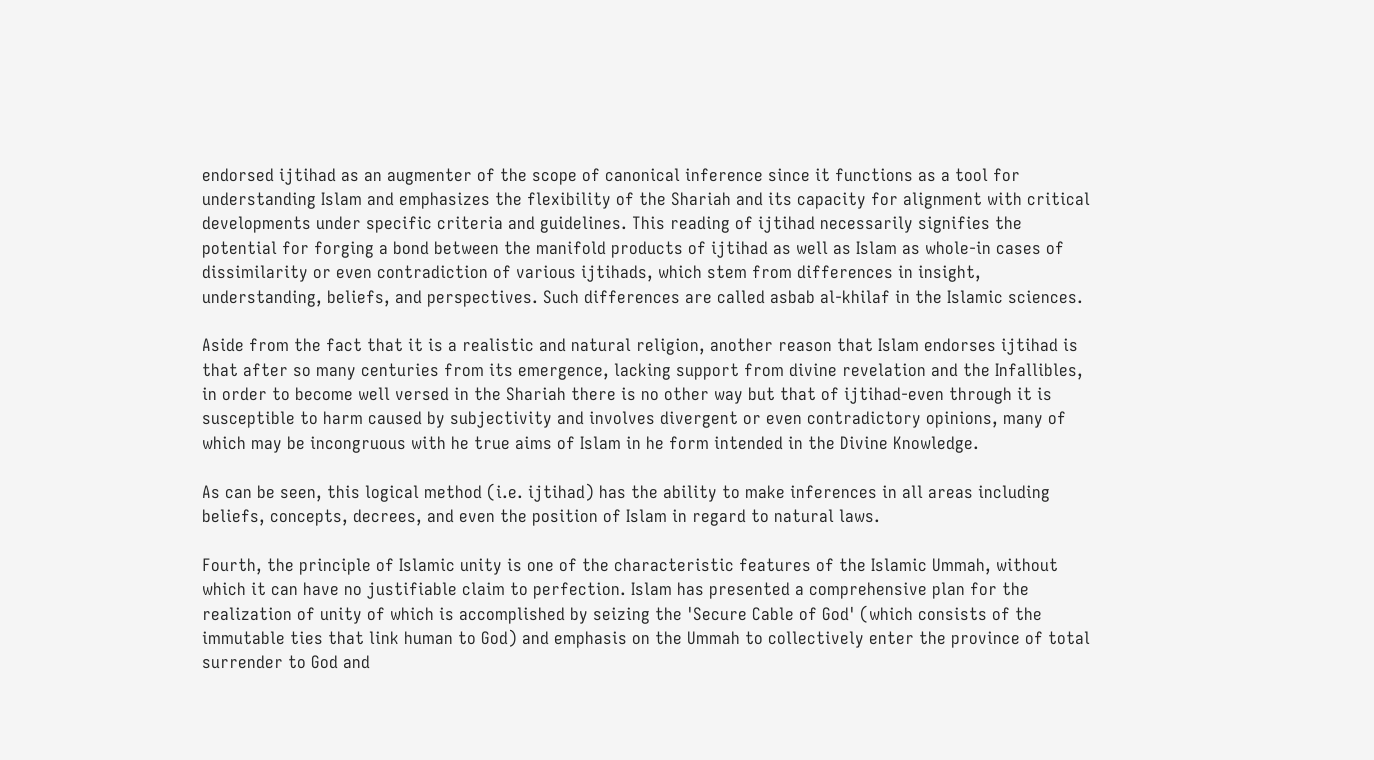endorsed ijtihad as an augmenter of the scope of canonical inference since it functions as a tool for understanding Islam and emphasizes the flexibility of the Shariah and its capacity for alignment with critical developments under specific criteria and guidelines. This reading of ijtihad necessarily signifies the potential for forging a bond between the manifold products of ijtihad as well as Islam as whole-in cases of dissimilarity or even contradiction of various ijtihads, which stem from differences in insight, understanding, beliefs, and perspectives. Such differences are called asbab al-khilaf in the Islamic sciences.

Aside from the fact that it is a realistic and natural religion, another reason that Islam endorses ijtihad is that after so many centuries from its emergence, lacking support from divine revelation and the Infallibles, in order to become well versed in the Shariah there is no other way but that of ijtihad-even through it is susceptible to harm caused by subjectivity and involves divergent or even contradictory opinions, many of which may be incongruous with he true aims of Islam in he form intended in the Divine Knowledge.

As can be seen, this logical method (i.e. ijtihad) has the ability to make inferences in all areas including beliefs, concepts, decrees, and even the position of Islam in regard to natural laws.

Fourth, the principle of Islamic unity is one of the characteristic features of the Islamic Ummah, without which it can have no justifiable claim to perfection. Islam has presented a comprehensive plan for the realization of unity of which is accomplished by seizing the 'Secure Cable of God' (which consists of the immutable ties that link human to God) and emphasis on the Ummah to collectively enter the province of total surrender to God and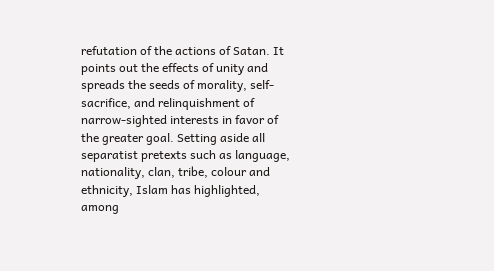refutation of the actions of Satan. It points out the effects of unity and spreads the seeds of morality, self-sacrifice, and relinquishment of narrow-sighted interests in favor of the greater goal. Setting aside all separatist pretexts such as language, nationality, clan, tribe, colour and ethnicity, Islam has highlighted, among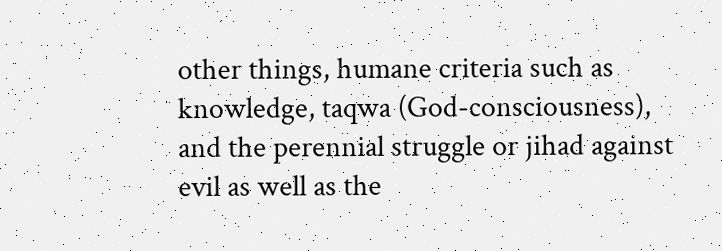other things, humane criteria such as knowledge, taqwa (God-consciousness), and the perennial struggle or jihad against evil as well as the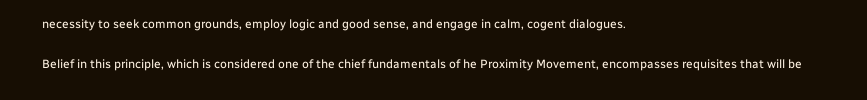necessity to seek common grounds, employ logic and good sense, and engage in calm, cogent dialogues.

Belief in this principle, which is considered one of the chief fundamentals of he Proximity Movement, encompasses requisites that will be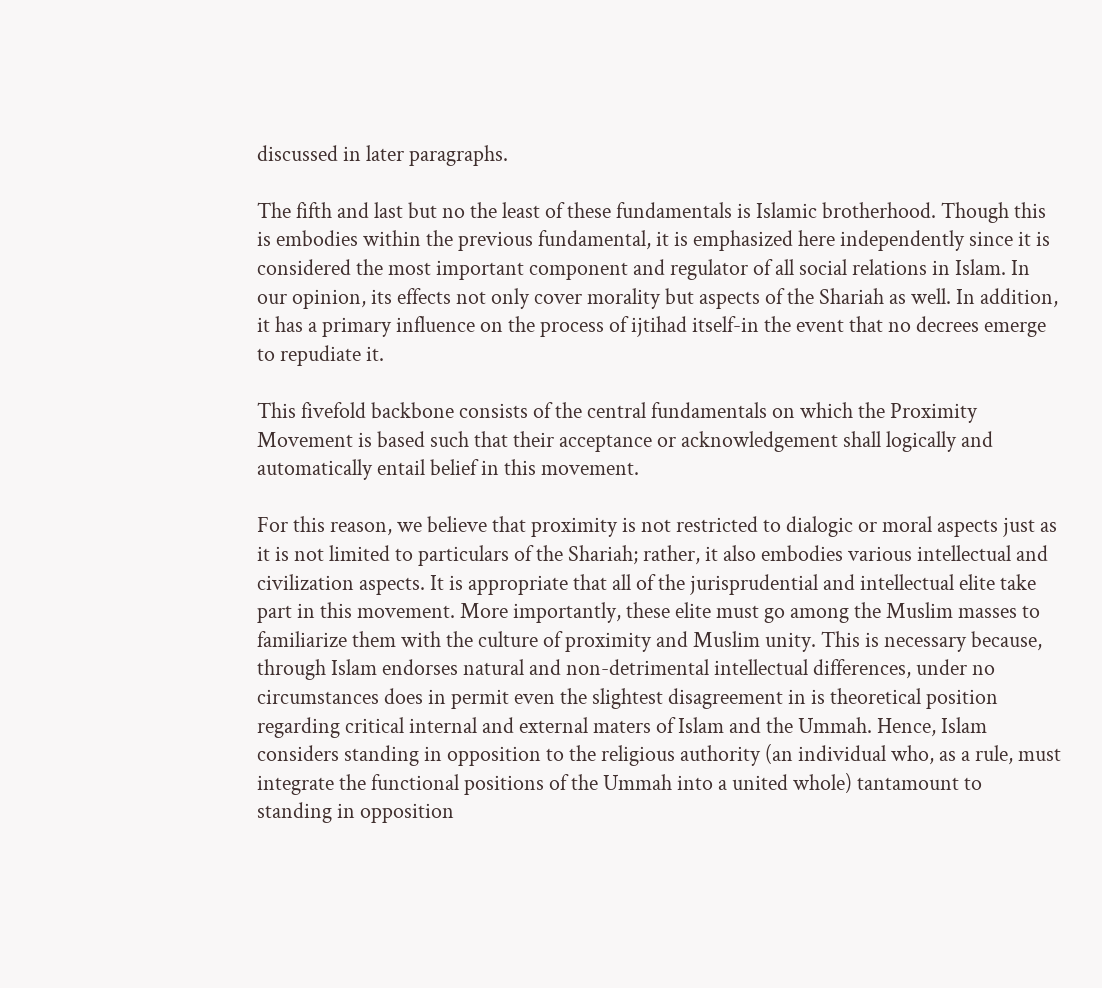discussed in later paragraphs.

The fifth and last but no the least of these fundamentals is Islamic brotherhood. Though this is embodies within the previous fundamental, it is emphasized here independently since it is considered the most important component and regulator of all social relations in Islam. In our opinion, its effects not only cover morality but aspects of the Shariah as well. In addition, it has a primary influence on the process of ijtihad itself-in the event that no decrees emerge to repudiate it.

This fivefold backbone consists of the central fundamentals on which the Proximity Movement is based such that their acceptance or acknowledgement shall logically and automatically entail belief in this movement.

For this reason, we believe that proximity is not restricted to dialogic or moral aspects just as it is not limited to particulars of the Shariah; rather, it also embodies various intellectual and civilization aspects. It is appropriate that all of the jurisprudential and intellectual elite take part in this movement. More importantly, these elite must go among the Muslim masses to familiarize them with the culture of proximity and Muslim unity. This is necessary because, through Islam endorses natural and non-detrimental intellectual differences, under no circumstances does in permit even the slightest disagreement in is theoretical position regarding critical internal and external maters of Islam and the Ummah. Hence, Islam considers standing in opposition to the religious authority (an individual who, as a rule, must integrate the functional positions of the Ummah into a united whole) tantamount to standing in opposition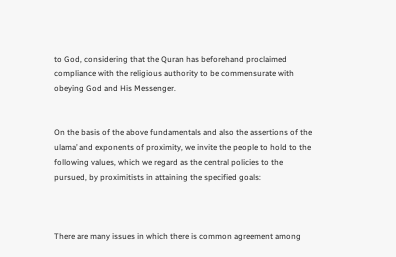to God, considering that the Quran has beforehand proclaimed compliance with the religious authority to be commensurate with obeying God and His Messenger.


On the basis of the above fundamentals and also the assertions of the ulama’ and exponents of proximity, we invite the people to hold to the following values, which we regard as the central policies to the pursued, by proximitists in attaining the specified goals:



There are many issues in which there is common agreement among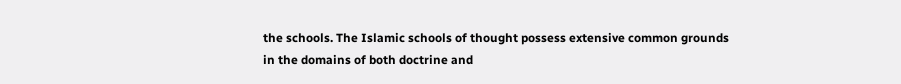the schools. The Islamic schools of thought possess extensive common grounds in the domains of both doctrine and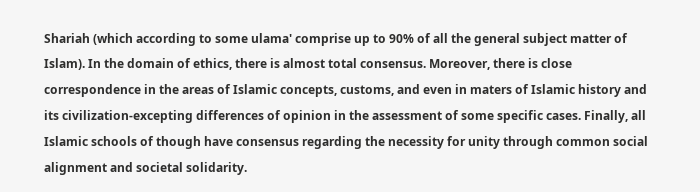Shariah (which according to some ulama' comprise up to 90% of all the general subject matter of Islam). In the domain of ethics, there is almost total consensus. Moreover, there is close correspondence in the areas of Islamic concepts, customs, and even in maters of Islamic history and its civilization-excepting differences of opinion in the assessment of some specific cases. Finally, all Islamic schools of though have consensus regarding the necessity for unity through common social alignment and societal solidarity.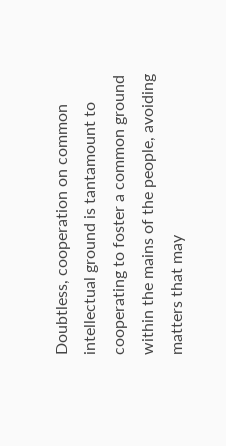Doubtless, cooperation on common intellectual ground is tantamount to cooperating to foster a common ground within the mains of the people, avoiding matters that may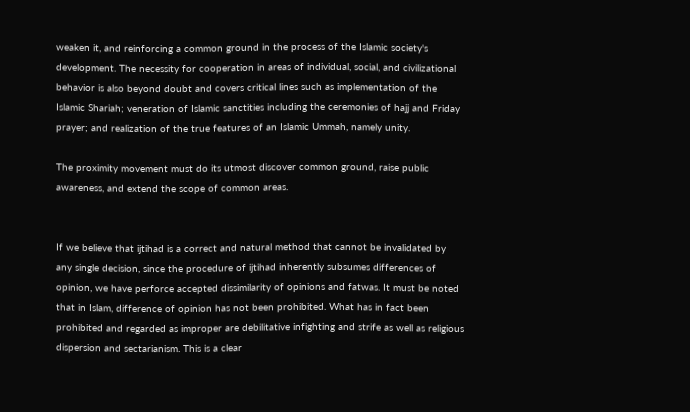weaken it, and reinforcing a common ground in the process of the Islamic society's development. The necessity for cooperation in areas of individual, social, and civilizational behavior is also beyond doubt and covers critical lines such as implementation of the Islamic Shariah; veneration of Islamic sanctities including the ceremonies of hajj and Friday prayer; and realization of the true features of an Islamic Ummah, namely unity.

The proximity movement must do its utmost discover common ground, raise public awareness, and extend the scope of common areas.


If we believe that ijtihad is a correct and natural method that cannot be invalidated by any single decision, since the procedure of ijtihad inherently subsumes differences of opinion, we have perforce accepted dissimilarity of opinions and fatwas. It must be noted that in Islam, difference of opinion has not been prohibited. What has in fact been prohibited and regarded as improper are debilitative infighting and strife as well as religious dispersion and sectarianism. This is a clear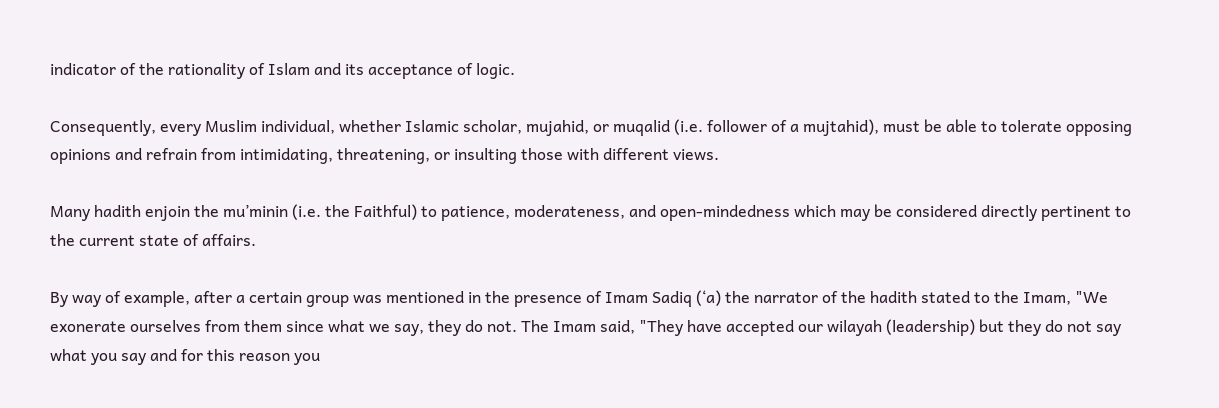indicator of the rationality of Islam and its acceptance of logic.

Consequently, every Muslim individual, whether Islamic scholar, mujahid, or muqalid (i.e. follower of a mujtahid), must be able to tolerate opposing opinions and refrain from intimidating, threatening, or insulting those with different views.

Many hadith enjoin the mu’minin (i.e. the Faithful) to patience, moderateness, and open-mindedness which may be considered directly pertinent to the current state of affairs.

By way of example, after a certain group was mentioned in the presence of Imam Sadiq (‘a) the narrator of the hadith stated to the Imam, "We exonerate ourselves from them since what we say, they do not. The Imam said, "They have accepted our wilayah (leadership) but they do not say what you say and for this reason you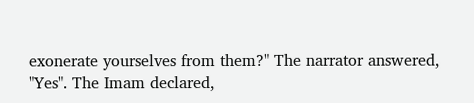exonerate yourselves from them?" The narrator answered, "Yes". The Imam declared,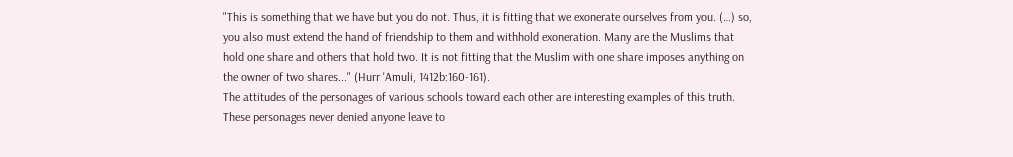"This is something that we have but you do not. Thus, it is fitting that we exonerate ourselves from you. (…) so, you also must extend the hand of friendship to them and withhold exoneration. Many are the Muslims that hold one share and others that hold two. It is not fitting that the Muslim with one share imposes anything on the owner of two shares..." (Hurr 'Amuli, 1412b:160-161).
The attitudes of the personages of various schools toward each other are interesting examples of this truth. These personages never denied anyone leave to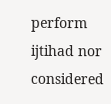perform ijtihad nor considered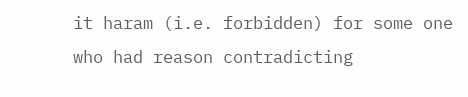it haram (i.e. forbidden) for some one who had reason contradicting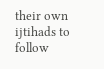their own ijtihads to follow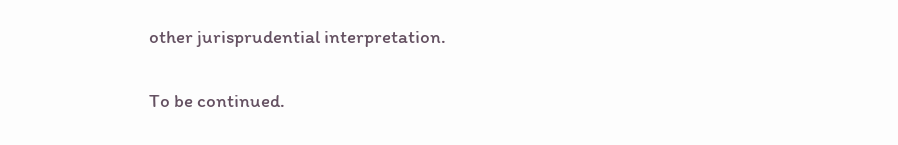other jurisprudential interpretation.

To be continued.